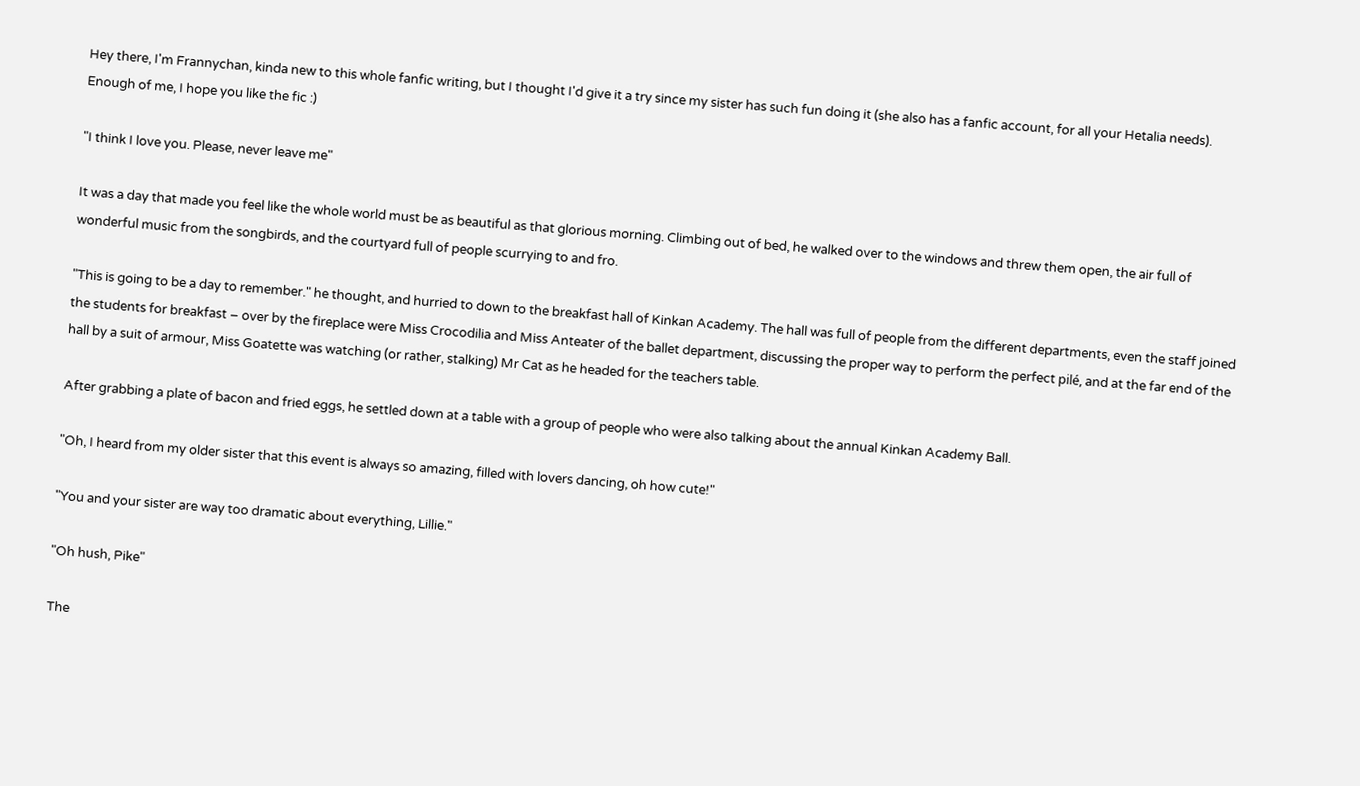Hey there, I'm Frannychan, kinda new to this whole fanfic writing, but I thought I'd give it a try since my sister has such fun doing it (she also has a fanfic account, for all your Hetalia needs). Enough of me, I hope you like the fic :)

"I think I love you. Please, never leave me"

It was a day that made you feel like the whole world must be as beautiful as that glorious morning. Climbing out of bed, he walked over to the windows and threw them open, the air full of wonderful music from the songbirds, and the courtyard full of people scurrying to and fro.

"This is going to be a day to remember." he thought, and hurried to down to the breakfast hall of Kinkan Academy. The hall was full of people from the different departments, even the staff joined the students for breakfast – over by the fireplace were Miss Crocodilia and Miss Anteater of the ballet department, discussing the proper way to perform the perfect pilé, and at the far end of the hall by a suit of armour, Miss Goatette was watching (or rather, stalking) Mr Cat as he headed for the teachers table.

After grabbing a plate of bacon and fried eggs, he settled down at a table with a group of people who were also talking about the annual Kinkan Academy Ball.

"Oh, I heard from my older sister that this event is always so amazing, filled with lovers dancing, oh how cute!"

"You and your sister are way too dramatic about everything, Lillie."

"Oh hush, Pike"

The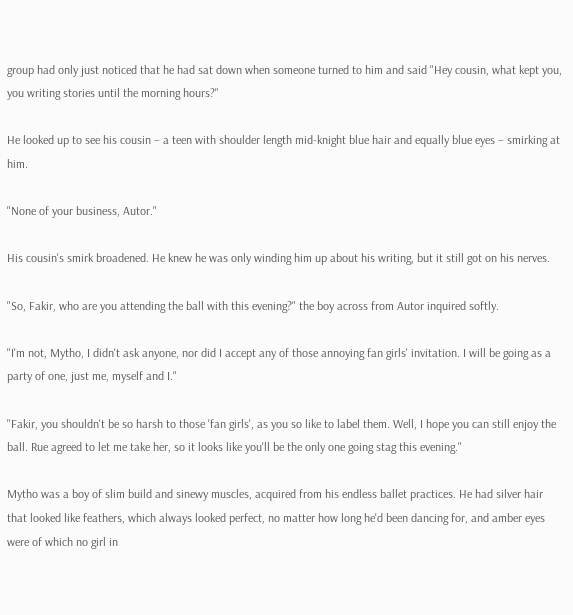group had only just noticed that he had sat down when someone turned to him and said "Hey cousin, what kept you, you writing stories until the morning hours?"

He looked up to see his cousin – a teen with shoulder length mid-knight blue hair and equally blue eyes – smirking at him.

"None of your business, Autor."

His cousin's smirk broadened. He knew he was only winding him up about his writing, but it still got on his nerves.

"So, Fakir, who are you attending the ball with this evening?" the boy across from Autor inquired softly.

"I'm not, Mytho, I didn't ask anyone, nor did I accept any of those annoying fan girls' invitation. I will be going as a party of one, just me, myself and I."

"Fakir, you shouldn't be so harsh to those 'fan girls', as you so like to label them. Well, I hope you can still enjoy the ball. Rue agreed to let me take her, so it looks like you'll be the only one going stag this evening."

Mytho was a boy of slim build and sinewy muscles, acquired from his endless ballet practices. He had silver hair that looked like feathers, which always looked perfect, no matter how long he'd been dancing for, and amber eyes were of which no girl in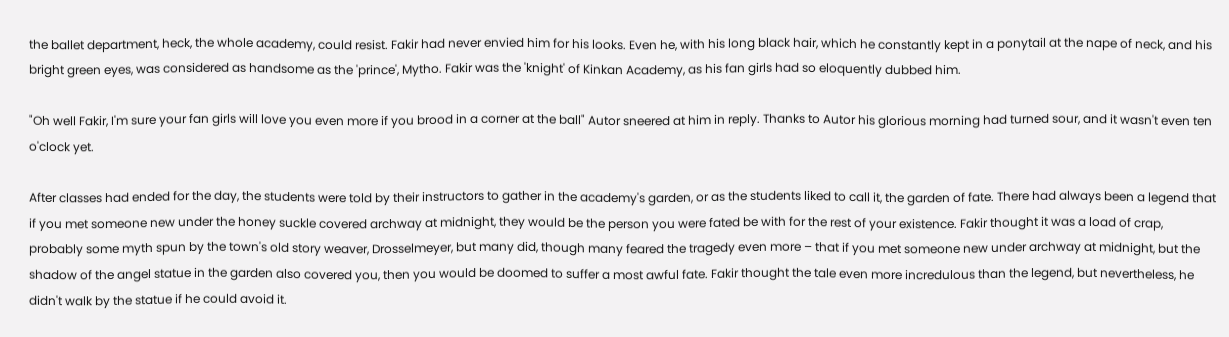the ballet department, heck, the whole academy, could resist. Fakir had never envied him for his looks. Even he, with his long black hair, which he constantly kept in a ponytail at the nape of neck, and his bright green eyes, was considered as handsome as the 'prince', Mytho. Fakir was the 'knight' of Kinkan Academy, as his fan girls had so eloquently dubbed him.

"Oh well Fakir, I'm sure your fan girls will love you even more if you brood in a corner at the ball" Autor sneered at him in reply. Thanks to Autor his glorious morning had turned sour, and it wasn't even ten o'clock yet.

After classes had ended for the day, the students were told by their instructors to gather in the academy's garden, or as the students liked to call it, the garden of fate. There had always been a legend that if you met someone new under the honey suckle covered archway at midnight, they would be the person you were fated be with for the rest of your existence. Fakir thought it was a load of crap, probably some myth spun by the town's old story weaver, Drosselmeyer, but many did, though many feared the tragedy even more – that if you met someone new under archway at midnight, but the shadow of the angel statue in the garden also covered you, then you would be doomed to suffer a most awful fate. Fakir thought the tale even more incredulous than the legend, but nevertheless, he didn't walk by the statue if he could avoid it.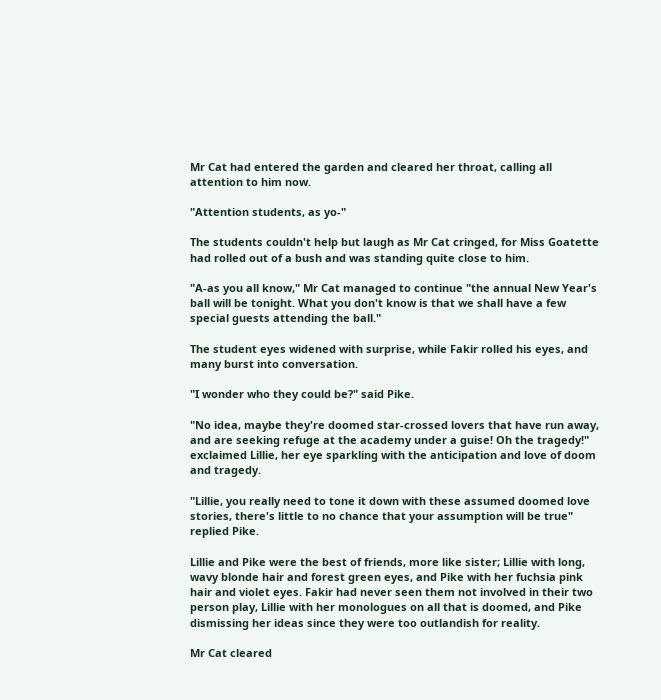Mr Cat had entered the garden and cleared her throat, calling all attention to him now.

"Attention students, as yo-"

The students couldn't help but laugh as Mr Cat cringed, for Miss Goatette had rolled out of a bush and was standing quite close to him.

"A-as you all know," Mr Cat managed to continue "the annual New Year's ball will be tonight. What you don't know is that we shall have a few special guests attending the ball."

The student eyes widened with surprise, while Fakir rolled his eyes, and many burst into conversation.

"I wonder who they could be?" said Pike.

"No idea, maybe they're doomed star-crossed lovers that have run away, and are seeking refuge at the academy under a guise! Oh the tragedy!" exclaimed Lillie, her eye sparkling with the anticipation and love of doom and tragedy.

"Lillie, you really need to tone it down with these assumed doomed love stories, there's little to no chance that your assumption will be true" replied Pike.

Lillie and Pike were the best of friends, more like sister; Lillie with long, wavy blonde hair and forest green eyes, and Pike with her fuchsia pink hair and violet eyes. Fakir had never seen them not involved in their two person play, Lillie with her monologues on all that is doomed, and Pike dismissing her ideas since they were too outlandish for reality.

Mr Cat cleared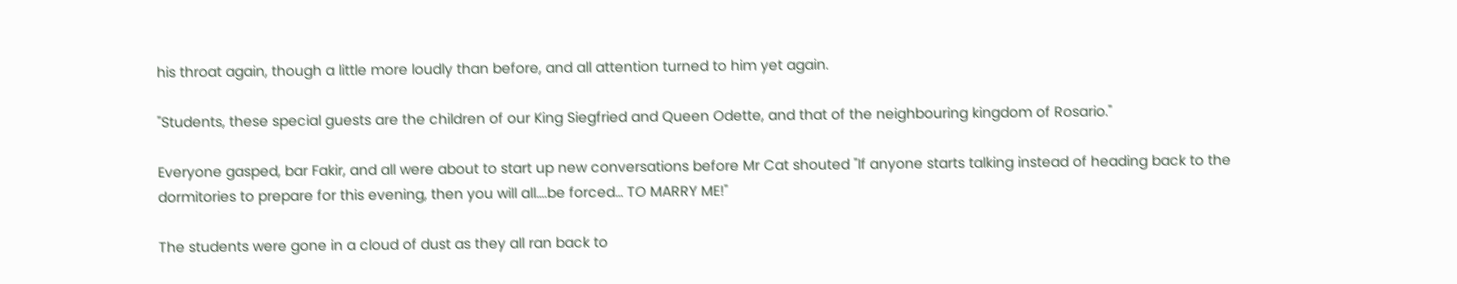his throat again, though a little more loudly than before, and all attention turned to him yet again.

"Students, these special guests are the children of our King Siegfried and Queen Odette, and that of the neighbouring kingdom of Rosario."

Everyone gasped, bar Fakir, and all were about to start up new conversations before Mr Cat shouted "If anyone starts talking instead of heading back to the dormitories to prepare for this evening, then you will all….be forced… TO MARRY ME!"

The students were gone in a cloud of dust as they all ran back to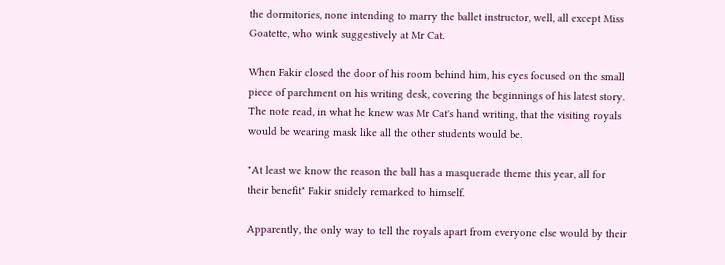the dormitories, none intending to marry the ballet instructor, well, all except Miss Goatette, who wink suggestively at Mr Cat.

When Fakir closed the door of his room behind him, his eyes focused on the small piece of parchment on his writing desk, covering the beginnings of his latest story. The note read, in what he knew was Mr Cat's hand writing, that the visiting royals would be wearing mask like all the other students would be.

"At least we know the reason the ball has a masquerade theme this year, all for their benefit" Fakir snidely remarked to himself.

Apparently, the only way to tell the royals apart from everyone else would by their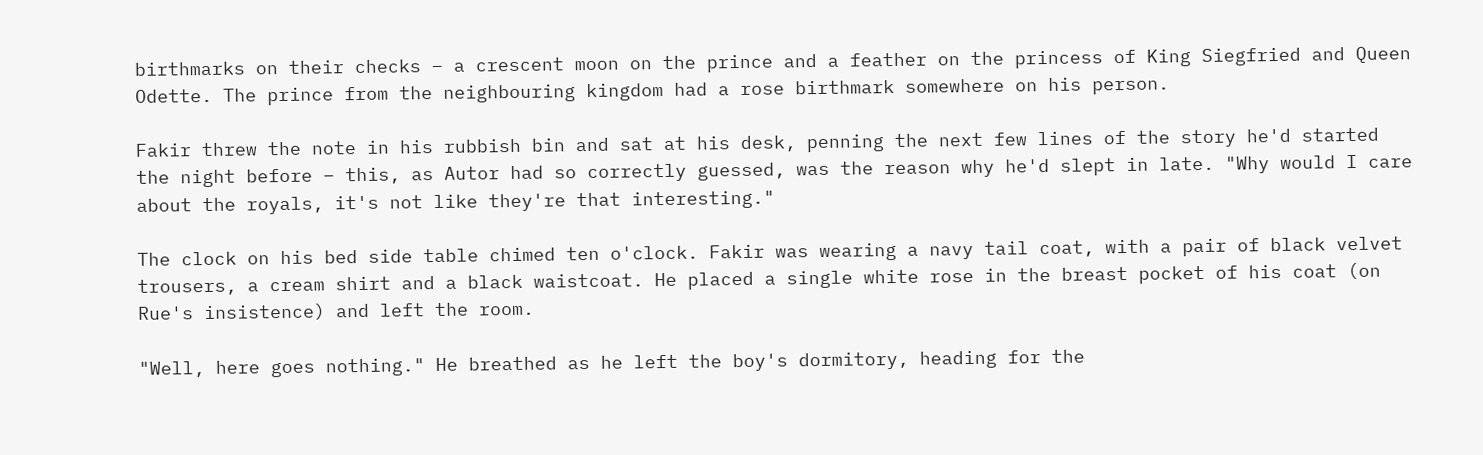birthmarks on their checks – a crescent moon on the prince and a feather on the princess of King Siegfried and Queen Odette. The prince from the neighbouring kingdom had a rose birthmark somewhere on his person.

Fakir threw the note in his rubbish bin and sat at his desk, penning the next few lines of the story he'd started the night before – this, as Autor had so correctly guessed, was the reason why he'd slept in late. "Why would I care about the royals, it's not like they're that interesting."

The clock on his bed side table chimed ten o'clock. Fakir was wearing a navy tail coat, with a pair of black velvet trousers, a cream shirt and a black waistcoat. He placed a single white rose in the breast pocket of his coat (on Rue's insistence) and left the room.

"Well, here goes nothing." He breathed as he left the boy's dormitory, heading for the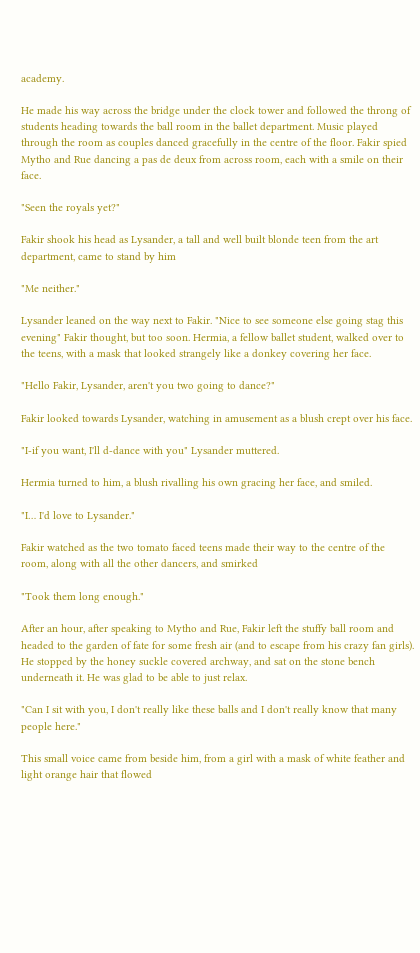academy.

He made his way across the bridge under the clock tower and followed the throng of students heading towards the ball room in the ballet department. Music played through the room as couples danced gracefully in the centre of the floor. Fakir spied Mytho and Rue dancing a pas de deux from across room, each with a smile on their face.

"Seen the royals yet?"

Fakir shook his head as Lysander, a tall and well built blonde teen from the art department, came to stand by him

"Me neither."

Lysander leaned on the way next to Fakir. "Nice to see someone else going stag this evening" Fakir thought, but too soon. Hermia, a fellow ballet student, walked over to the teens, with a mask that looked strangely like a donkey covering her face.

"Hello Fakir, Lysander, aren't you two going to dance?"

Fakir looked towards Lysander, watching in amusement as a blush crept over his face.

"I-if you want, I'll d-dance with you" Lysander muttered.

Hermia turned to him, a blush rivalling his own gracing her face, and smiled.

"I… I'd love to Lysander."

Fakir watched as the two tomato faced teens made their way to the centre of the room, along with all the other dancers, and smirked

"Took them long enough."

After an hour, after speaking to Mytho and Rue, Fakir left the stuffy ball room and headed to the garden of fate for some fresh air (and to escape from his crazy fan girls). He stopped by the honey suckle covered archway, and sat on the stone bench underneath it. He was glad to be able to just relax.

"Can I sit with you, I don't really like these balls and I don't really know that many people here."

This small voice came from beside him, from a girl with a mask of white feather and light orange hair that flowed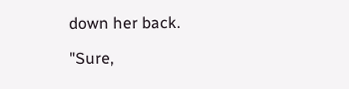down her back.

"Sure,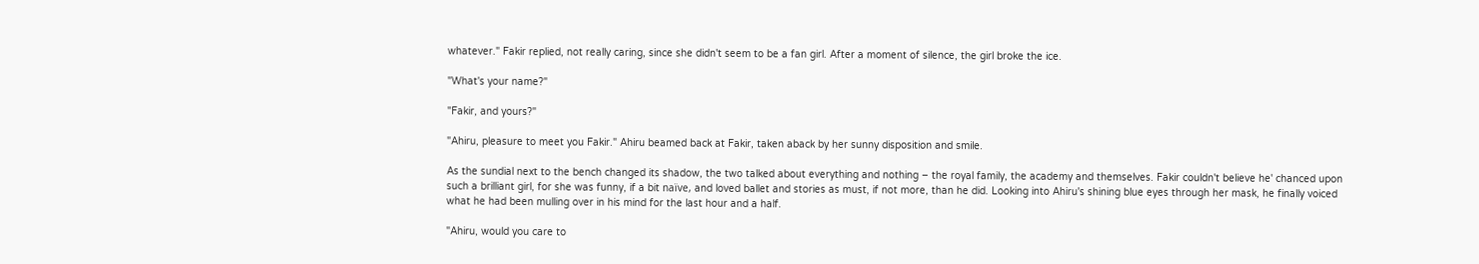whatever." Fakir replied, not really caring, since she didn't seem to be a fan girl. After a moment of silence, the girl broke the ice.

"What's your name?"

"Fakir, and yours?"

"Ahiru, pleasure to meet you Fakir." Ahiru beamed back at Fakir, taken aback by her sunny disposition and smile.

As the sundial next to the bench changed its shadow, the two talked about everything and nothing – the royal family, the academy and themselves. Fakir couldn't believe he' chanced upon such a brilliant girl, for she was funny, if a bit naïve, and loved ballet and stories as must, if not more, than he did. Looking into Ahiru's shining blue eyes through her mask, he finally voiced what he had been mulling over in his mind for the last hour and a half.

"Ahiru, would you care to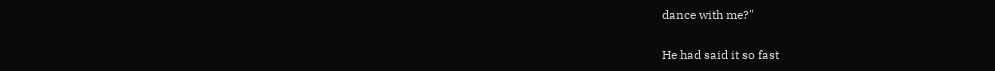dance with me?"

He had said it so fast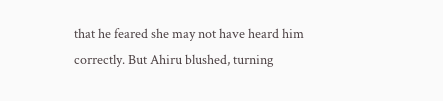that he feared she may not have heard him correctly. But Ahiru blushed, turning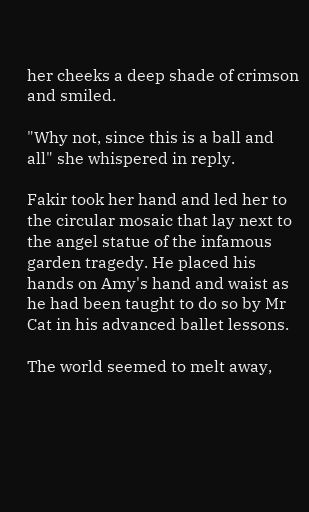her cheeks a deep shade of crimson and smiled.

"Why not, since this is a ball and all" she whispered in reply.

Fakir took her hand and led her to the circular mosaic that lay next to the angel statue of the infamous garden tragedy. He placed his hands on Amy's hand and waist as he had been taught to do so by Mr Cat in his advanced ballet lessons.

The world seemed to melt away,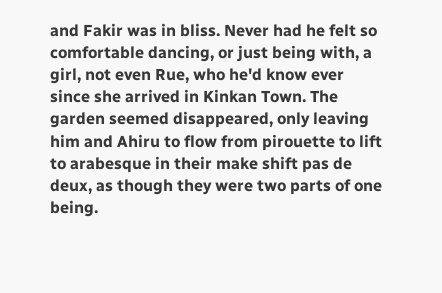and Fakir was in bliss. Never had he felt so comfortable dancing, or just being with, a girl, not even Rue, who he'd know ever since she arrived in Kinkan Town. The garden seemed disappeared, only leaving him and Ahiru to flow from pirouette to lift to arabesque in their make shift pas de deux, as though they were two parts of one being.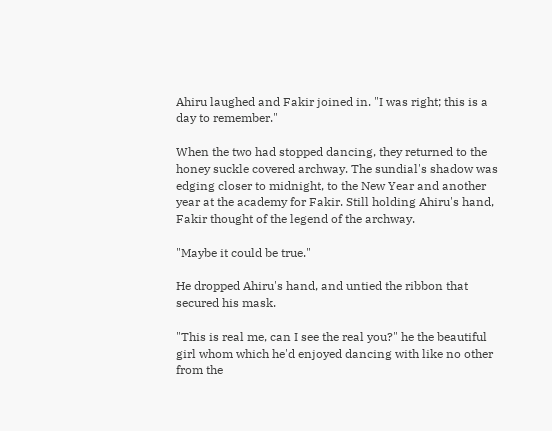Ahiru laughed and Fakir joined in. "I was right; this is a day to remember."

When the two had stopped dancing, they returned to the honey suckle covered archway. The sundial's shadow was edging closer to midnight, to the New Year and another year at the academy for Fakir. Still holding Ahiru's hand, Fakir thought of the legend of the archway.

"Maybe it could be true."

He dropped Ahiru's hand, and untied the ribbon that secured his mask.

"This is real me, can I see the real you?" he the beautiful girl whom which he'd enjoyed dancing with like no other from the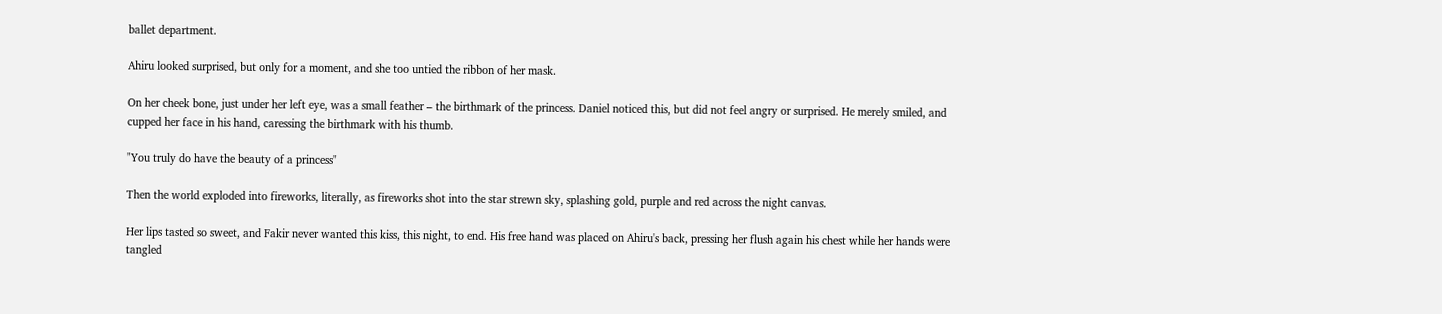ballet department.

Ahiru looked surprised, but only for a moment, and she too untied the ribbon of her mask.

On her cheek bone, just under her left eye, was a small feather – the birthmark of the princess. Daniel noticed this, but did not feel angry or surprised. He merely smiled, and cupped her face in his hand, caressing the birthmark with his thumb.

"You truly do have the beauty of a princess"

Then the world exploded into fireworks, literally, as fireworks shot into the star strewn sky, splashing gold, purple and red across the night canvas.

Her lips tasted so sweet, and Fakir never wanted this kiss, this night, to end. His free hand was placed on Ahiru's back, pressing her flush again his chest while her hands were tangled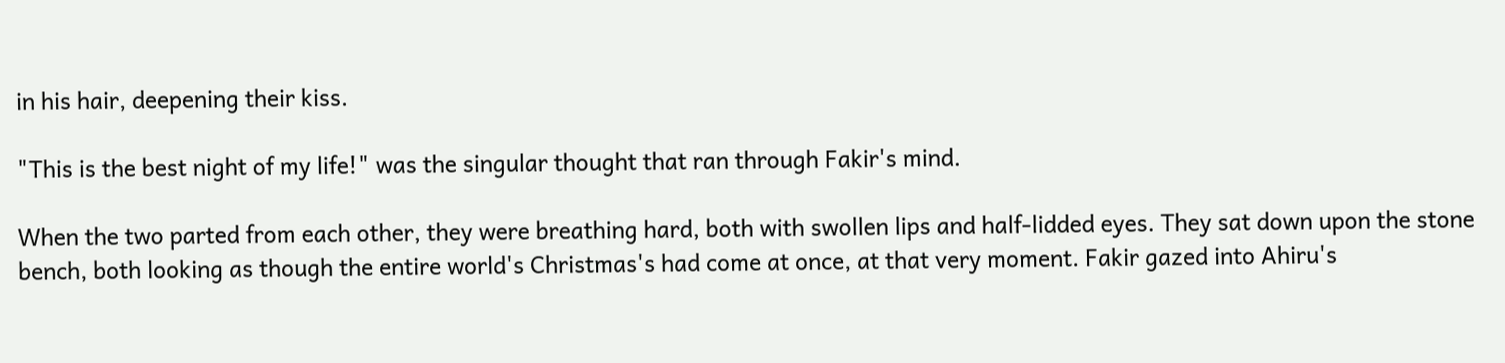in his hair, deepening their kiss.

"This is the best night of my life!" was the singular thought that ran through Fakir's mind.

When the two parted from each other, they were breathing hard, both with swollen lips and half-lidded eyes. They sat down upon the stone bench, both looking as though the entire world's Christmas's had come at once, at that very moment. Fakir gazed into Ahiru's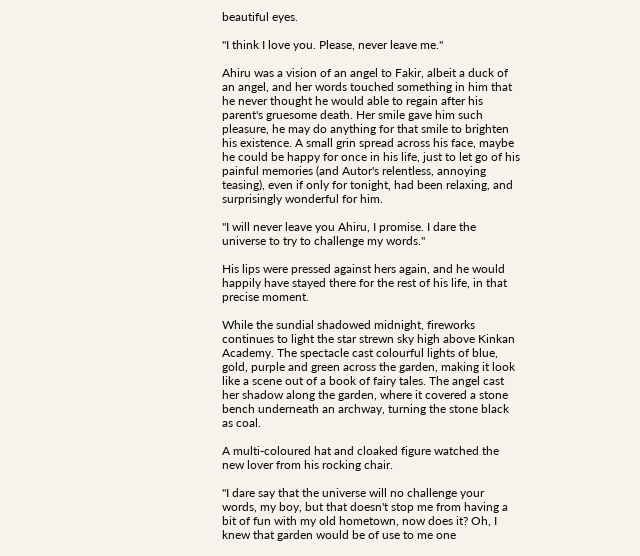beautiful eyes.

"I think I love you. Please, never leave me."

Ahiru was a vision of an angel to Fakir, albeit a duck of an angel, and her words touched something in him that he never thought he would able to regain after his parent's gruesome death. Her smile gave him such pleasure, he may do anything for that smile to brighten his existence. A small grin spread across his face, maybe he could be happy for once in his life, just to let go of his painful memories (and Autor's relentless, annoying teasing), even if only for tonight, had been relaxing, and surprisingly wonderful for him.

"I will never leave you Ahiru, I promise. I dare the universe to try to challenge my words."

His lips were pressed against hers again, and he would happily have stayed there for the rest of his life, in that precise moment.

While the sundial shadowed midnight, fireworks continues to light the star strewn sky high above Kinkan Academy. The spectacle cast colourful lights of blue, gold, purple and green across the garden, making it look like a scene out of a book of fairy tales. The angel cast her shadow along the garden, where it covered a stone bench underneath an archway, turning the stone black as coal.

A multi-coloured hat and cloaked figure watched the new lover from his rocking chair.

"I dare say that the universe will no challenge your words, my boy, but that doesn't stop me from having a bit of fun with my old hometown, now does it? Oh, I knew that garden would be of use to me one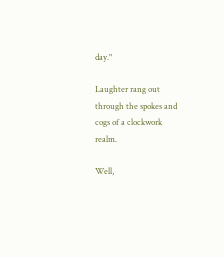day."

Laughter rang out through the spokes and cogs of a clockwork realm.

Well,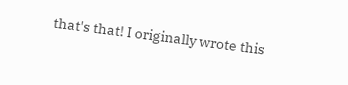that's that! I originally wrote this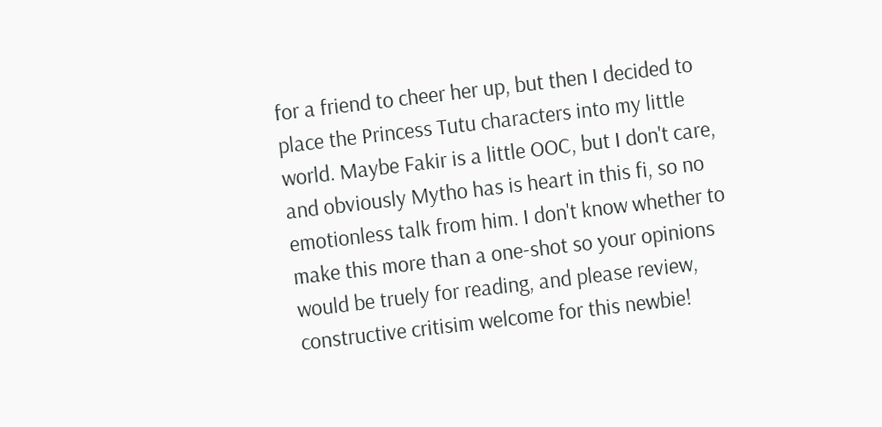for a friend to cheer her up, but then I decided to place the Princess Tutu characters into my little world. Maybe Fakir is a little OOC, but I don't care, and obviously Mytho has is heart in this fi, so no emotionless talk from him. I don't know whether to make this more than a one-shot so your opinions would be truely for reading, and please review, constructive critisim welcome for this newbie!